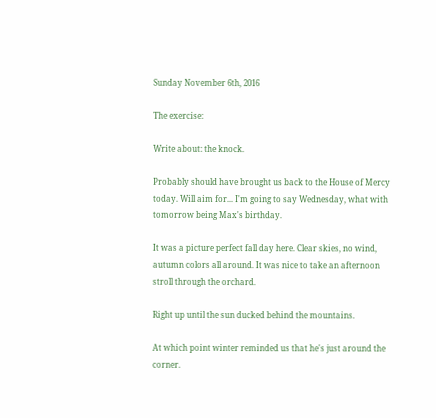Sunday November 6th, 2016

The exercise:

Write about: the knock.

Probably should have brought us back to the House of Mercy today. Will aim for... I'm going to say Wednesday, what with tomorrow being Max's birthday.

It was a picture perfect fall day here. Clear skies, no wind, autumn colors all around. It was nice to take an afternoon stroll through the orchard.

Right up until the sun ducked behind the mountains.

At which point winter reminded us that he's just around the corner.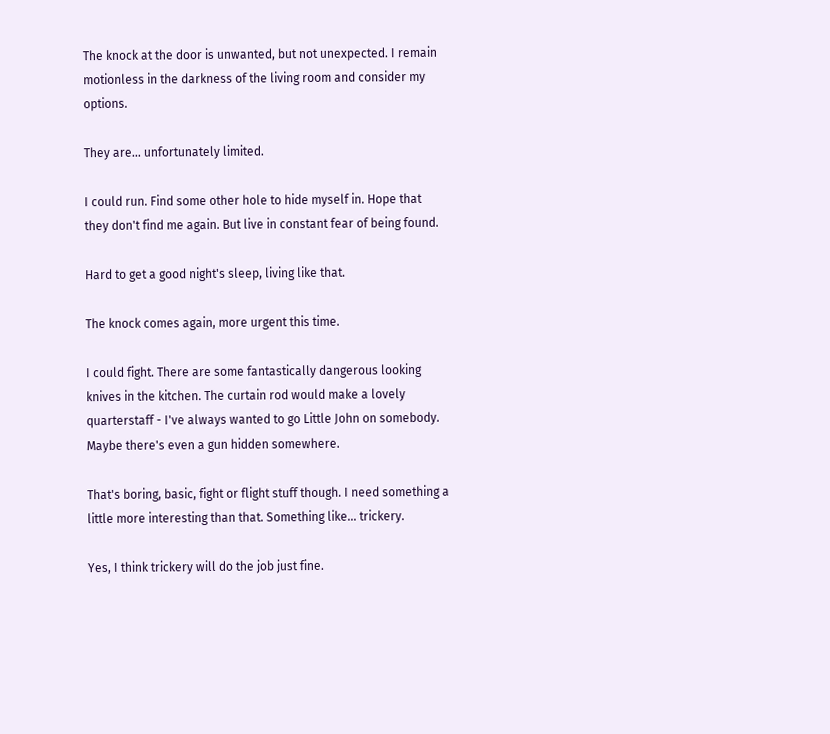The knock at the door is unwanted, but not unexpected. I remain motionless in the darkness of the living room and consider my options.

They are... unfortunately limited.

I could run. Find some other hole to hide myself in. Hope that they don't find me again. But live in constant fear of being found.

Hard to get a good night's sleep, living like that.

The knock comes again, more urgent this time.

I could fight. There are some fantastically dangerous looking knives in the kitchen. The curtain rod would make a lovely quarterstaff - I've always wanted to go Little John on somebody. Maybe there's even a gun hidden somewhere.

That's boring, basic, fight or flight stuff though. I need something a little more interesting than that. Something like... trickery.

Yes, I think trickery will do the job just fine.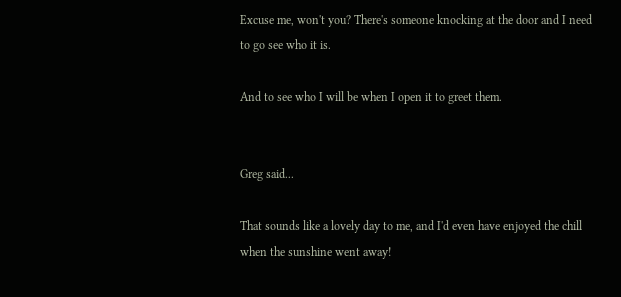Excuse me, won't you? There's someone knocking at the door and I need to go see who it is.

And to see who I will be when I open it to greet them.


Greg said...

That sounds like a lovely day to me, and I'd even have enjoyed the chill when the sunshine went away!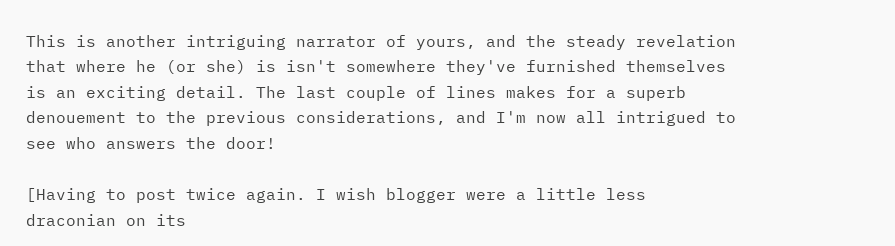This is another intriguing narrator of yours, and the steady revelation that where he (or she) is isn't somewhere they've furnished themselves is an exciting detail. The last couple of lines makes for a superb denouement to the previous considerations, and I'm now all intrigued to see who answers the door!

[Having to post twice again. I wish blogger were a little less draconian on its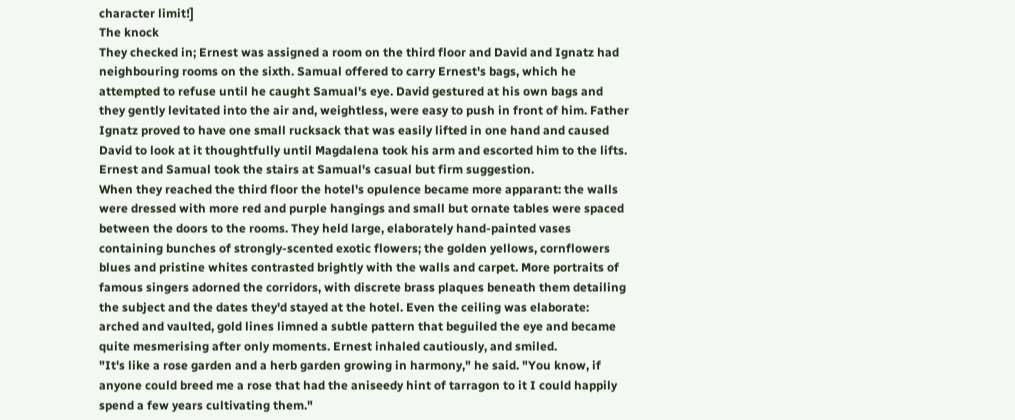character limit!]
The knock
They checked in; Ernest was assigned a room on the third floor and David and Ignatz had neighbouring rooms on the sixth. Samual offered to carry Ernest's bags, which he attempted to refuse until he caught Samual's eye. David gestured at his own bags and they gently levitated into the air and, weightless, were easy to push in front of him. Father Ignatz proved to have one small rucksack that was easily lifted in one hand and caused David to look at it thoughtfully until Magdalena took his arm and escorted him to the lifts. Ernest and Samual took the stairs at Samual's casual but firm suggestion.
When they reached the third floor the hotel's opulence became more apparant: the walls were dressed with more red and purple hangings and small but ornate tables were spaced between the doors to the rooms. They held large, elaborately hand-painted vases containing bunches of strongly-scented exotic flowers; the golden yellows, cornflowers blues and pristine whites contrasted brightly with the walls and carpet. More portraits of famous singers adorned the corridors, with discrete brass plaques beneath them detailing the subject and the dates they'd stayed at the hotel. Even the ceiling was elaborate: arched and vaulted, gold lines limned a subtle pattern that beguiled the eye and became quite mesmerising after only moments. Ernest inhaled cautiously, and smiled.
"It's like a rose garden and a herb garden growing in harmony," he said. "You know, if anyone could breed me a rose that had the aniseedy hint of tarragon to it I could happily spend a few years cultivating them."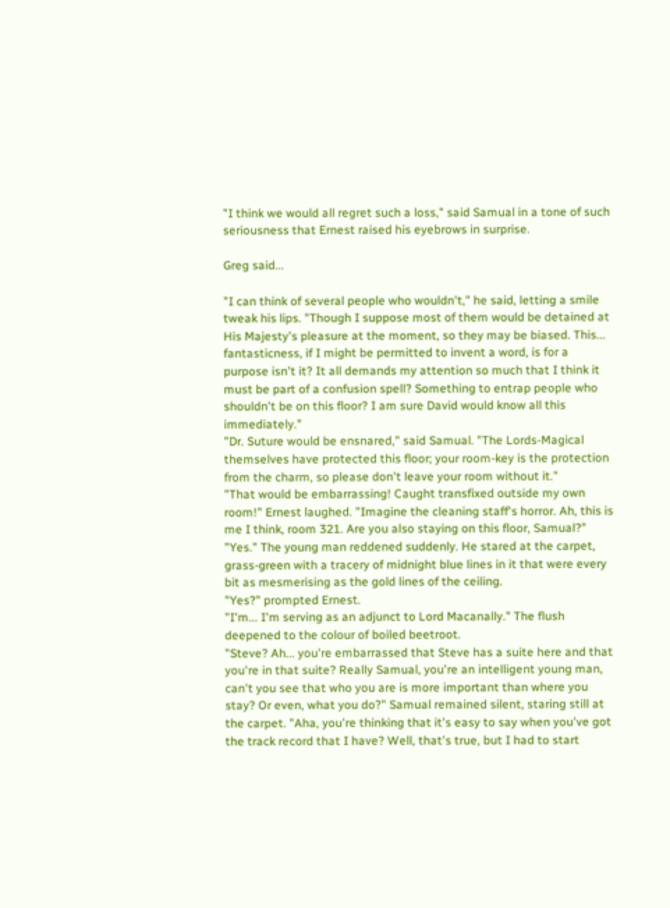"I think we would all regret such a loss," said Samual in a tone of such seriousness that Ernest raised his eyebrows in surprise.

Greg said...

"I can think of several people who wouldn't," he said, letting a smile tweak his lips. "Though I suppose most of them would be detained at His Majesty's pleasure at the moment, so they may be biased. This... fantasticness, if I might be permitted to invent a word, is for a purpose isn't it? It all demands my attention so much that I think it must be part of a confusion spell? Something to entrap people who shouldn't be on this floor? I am sure David would know all this immediately."
"Dr. Suture would be ensnared," said Samual. "The Lords-Magical themselves have protected this floor; your room-key is the protection from the charm, so please don't leave your room without it."
"That would be embarrassing! Caught transfixed outside my own room!" Ernest laughed. "Imagine the cleaning staff's horror. Ah, this is me I think, room 321. Are you also staying on this floor, Samual?"
"Yes." The young man reddened suddenly. He stared at the carpet, grass-green with a tracery of midnight blue lines in it that were every bit as mesmerising as the gold lines of the ceiling.
"Yes?" prompted Ernest.
"I'm... I'm serving as an adjunct to Lord Macanally." The flush deepened to the colour of boiled beetroot.
"Steve? Ah... you're embarrassed that Steve has a suite here and that you're in that suite? Really Samual, you're an intelligent young man, can't you see that who you are is more important than where you stay? Or even, what you do?" Samual remained silent, staring still at the carpet. "Aha, you're thinking that it's easy to say when you've got the track record that I have? Well, that's true, but I had to start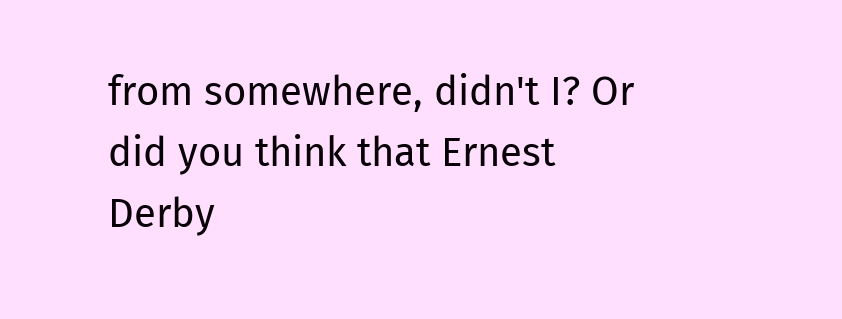from somewhere, didn't I? Or did you think that Ernest Derby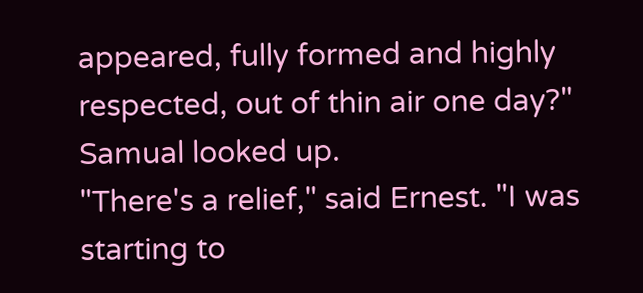appeared, fully formed and highly respected, out of thin air one day?"
Samual looked up.
"There's a relief," said Ernest. "I was starting to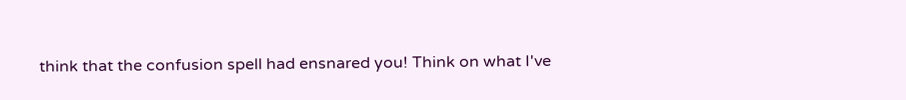think that the confusion spell had ensnared you! Think on what I've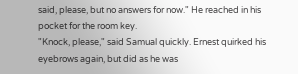said, please, but no answers for now." He reached in his pocket for the room key.
"Knock, please," said Samual quickly. Ernest quirked his eyebrows again, but did as he was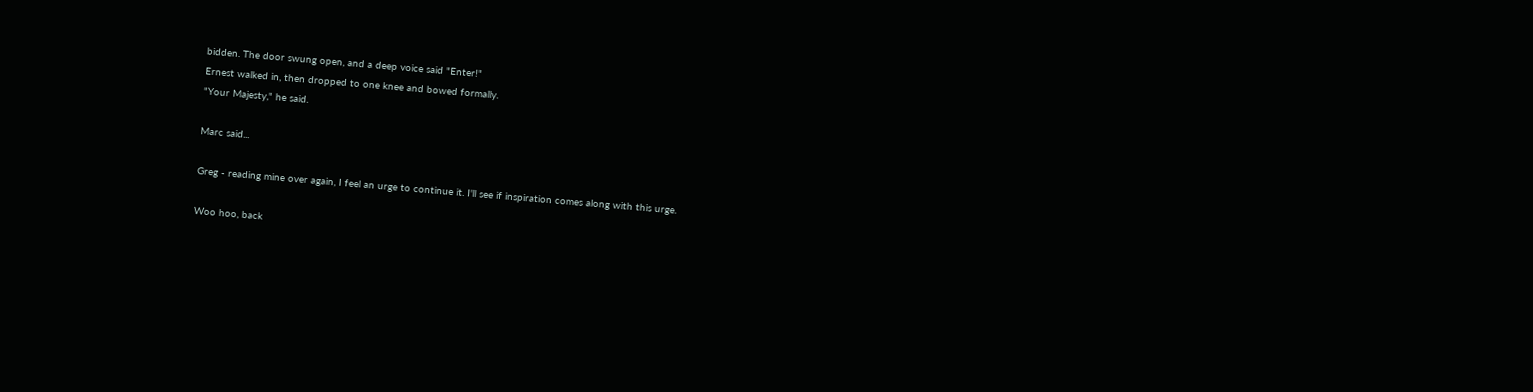bidden. The door swung open, and a deep voice said "Enter!"
Ernest walked in, then dropped to one knee and bowed formally.
"Your Majesty," he said.

Marc said...

Greg - reading mine over again, I feel an urge to continue it. I'll see if inspiration comes along with this urge.

Woo hoo, back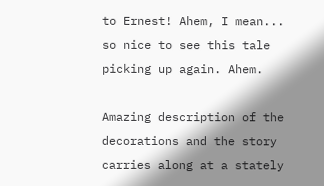to Ernest! Ahem, I mean... so nice to see this tale picking up again. Ahem.

Amazing description of the decorations and the story carries along at a stately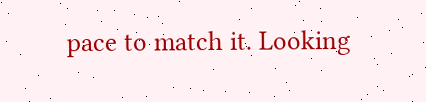pace to match it. Looking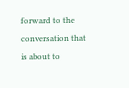forward to the conversation that is about to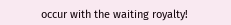occur with the waiting royalty!